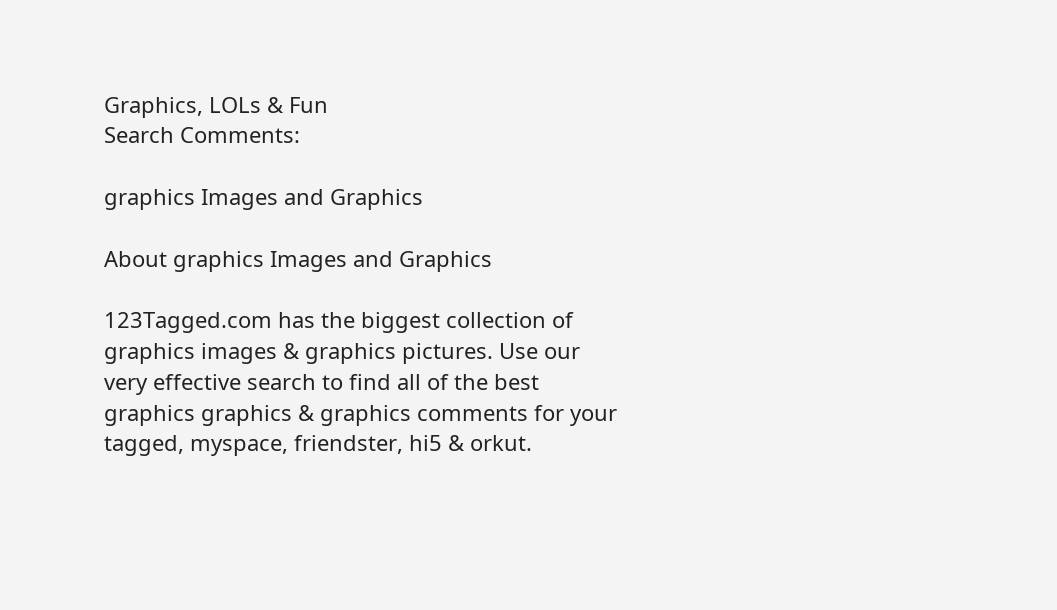Graphics, LOLs & Fun
Search Comments:

graphics Images and Graphics

About graphics Images and Graphics

123Tagged.com has the biggest collection of graphics images & graphics pictures. Use our very effective search to find all of the best graphics graphics & graphics comments for your tagged, myspace, friendster, hi5 & orkut.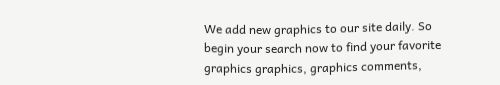We add new graphics to our site daily. So begin your search now to find your favorite graphics graphics, graphics comments,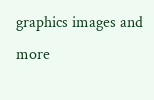graphics images and more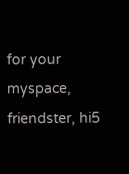for your myspace, friendster, hi5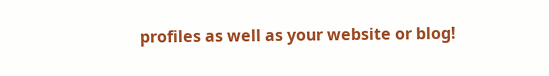profiles as well as your website or blog!